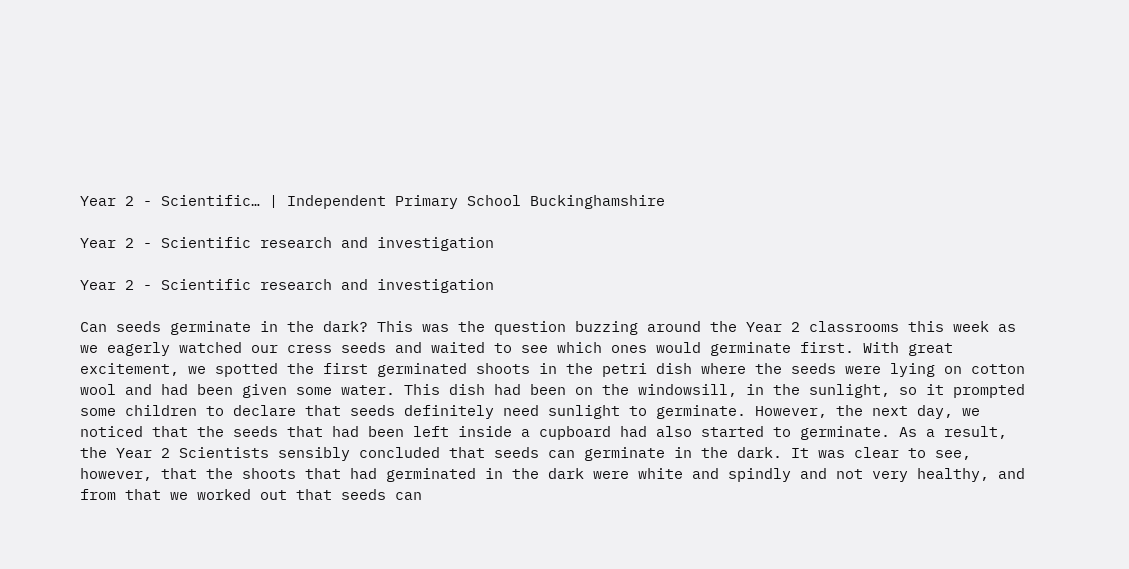Year 2 - Scientific… | Independent Primary School Buckinghamshire

Year 2 - Scientific research and investigation

Year 2 - Scientific research and investigation

Can seeds germinate in the dark? This was the question buzzing around the Year 2 classrooms this week as we eagerly watched our cress seeds and waited to see which ones would germinate first. With great excitement, we spotted the first germinated shoots in the petri dish where the seeds were lying on cotton wool and had been given some water. This dish had been on the windowsill, in the sunlight, so it prompted some children to declare that seeds definitely need sunlight to germinate. However, the next day, we noticed that the seeds that had been left inside a cupboard had also started to germinate. As a result, the Year 2 Scientists sensibly concluded that seeds can germinate in the dark. It was clear to see, however, that the shoots that had germinated in the dark were white and spindly and not very healthy, and from that we worked out that seeds can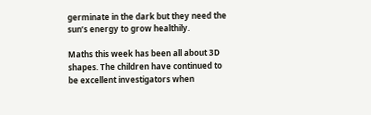germinate in the dark but they need the sun’s energy to grow healthily.

Maths this week has been all about 3D shapes. The children have continued to be excellent investigators when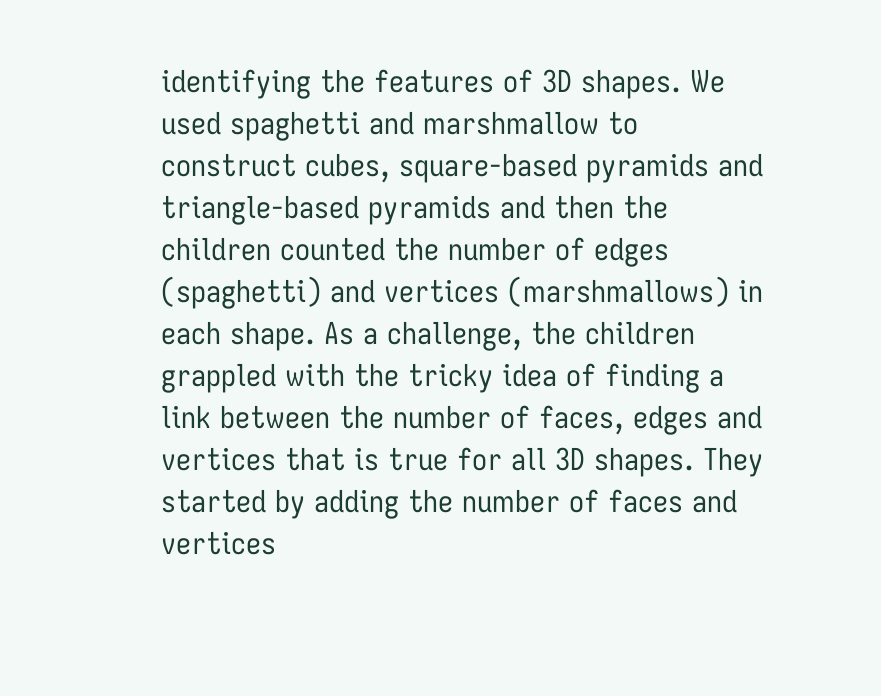identifying the features of 3D shapes. We used spaghetti and marshmallow to construct cubes, square-based pyramids and triangle-based pyramids and then the children counted the number of edges (spaghetti) and vertices (marshmallows) in each shape. As a challenge, the children grappled with the tricky idea of finding a link between the number of faces, edges and vertices that is true for all 3D shapes. They started by adding the number of faces and vertices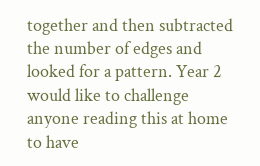together and then subtracted the number of edges and looked for a pattern. Year 2 would like to challenge anyone reading this at home to have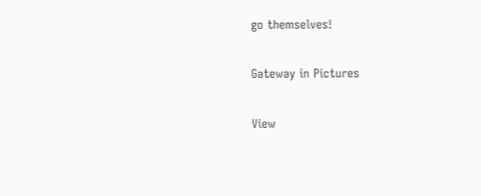go themselves!

Gateway in Pictures

View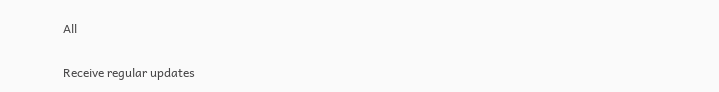All

Receive regular updates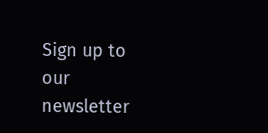Sign up to our newsletter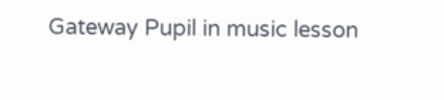Gateway Pupil in music lesson